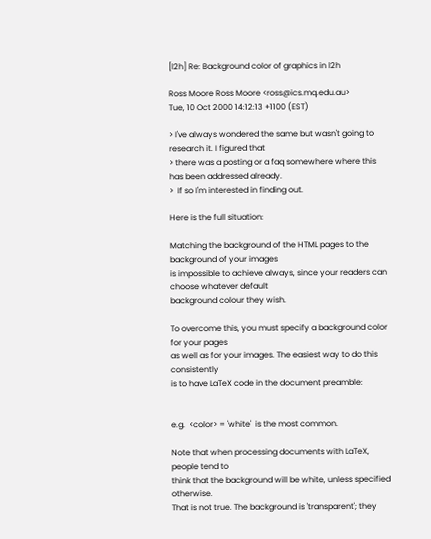[l2h] Re: Background color of graphics in l2h

Ross Moore Ross Moore <ross@ics.mq.edu.au>
Tue, 10 Oct 2000 14:12:13 +1100 (EST)

> I've always wondered the same but wasn't going to research it. I figured that
> there was a posting or a faq somewhere where this has been addressed already.
>  If so I'm interested in finding out.

Here is the full situation:

Matching the background of the HTML pages to the background of your images
is impossible to achieve always, since your readers can choose whatever default
background colour they wish.

To overcome this, you must specify a background color for your pages
as well as for your images. The easiest way to do this consistently
is to have LaTeX code in the document preamble:


e.g.  <color> = 'white'  is the most common.

Note that when processing documents with LaTeX, people tend to
think that the background will be white, unless specified otherwise.
That is not true. The background is 'transparent'; they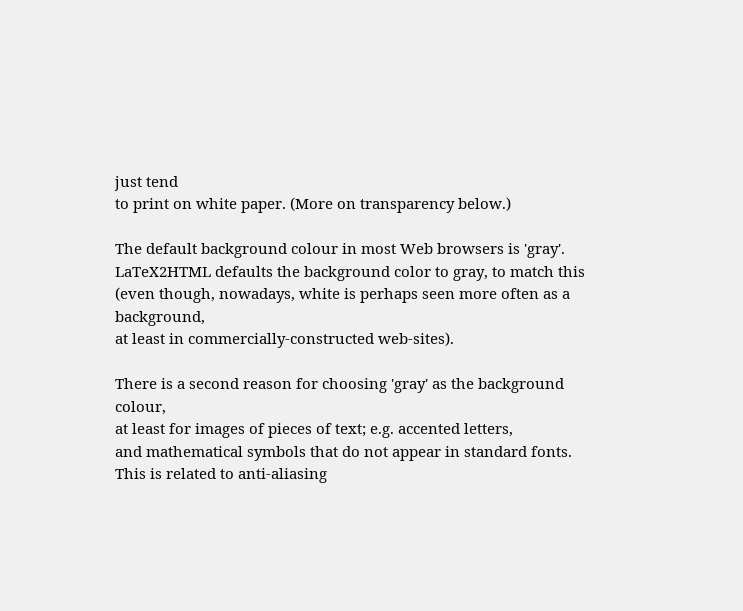just tend
to print on white paper. (More on transparency below.)

The default background colour in most Web browsers is 'gray'.
LaTeX2HTML defaults the background color to gray, to match this
(even though, nowadays, white is perhaps seen more often as a background,
at least in commercially-constructed web-sites).

There is a second reason for choosing 'gray' as the background colour,
at least for images of pieces of text; e.g. accented letters,
and mathematical symbols that do not appear in standard fonts.
This is related to anti-aliasing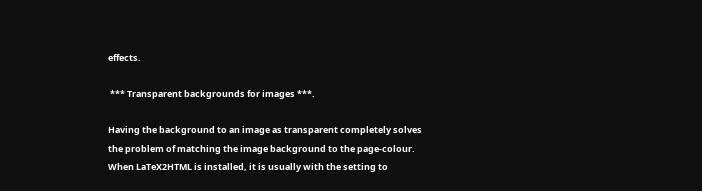effects.

 *** Transparent backgrounds for images ***.

Having the background to an image as transparent completely solves
the problem of matching the image background to the page-colour.
When LaTeX2HTML is installed, it is usually with the setting to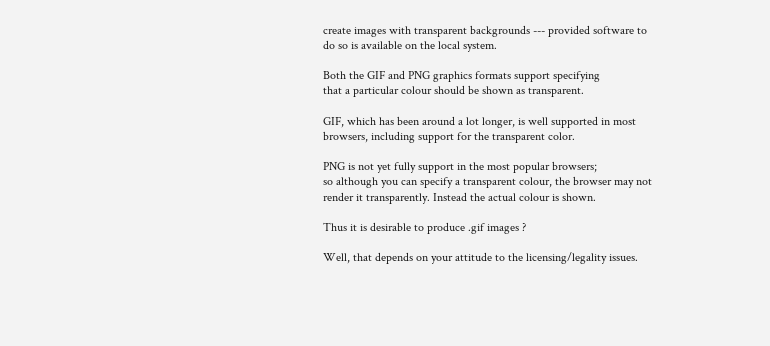create images with transparent backgrounds --- provided software to
do so is available on the local system.

Both the GIF and PNG graphics formats support specifying
that a particular colour should be shown as transparent.

GIF, which has been around a lot longer, is well supported in most
browsers, including support for the transparent color.

PNG is not yet fully support in the most popular browsers;
so although you can specify a transparent colour, the browser may not
render it transparently. Instead the actual colour is shown.

Thus it is desirable to produce .gif images ?

Well, that depends on your attitude to the licensing/legality issues.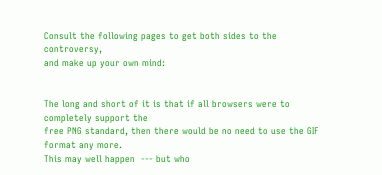Consult the following pages to get both sides to the controversy,
and make up your own mind:


The long and short of it is that if all browsers were to completely support the
free PNG standard, then there would be no need to use the GIF format any more.
This may well happen  --- but who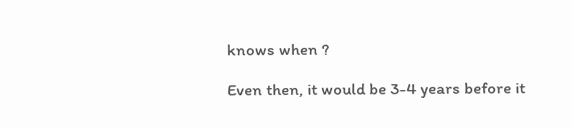knows when ?

Even then, it would be 3-4 years before it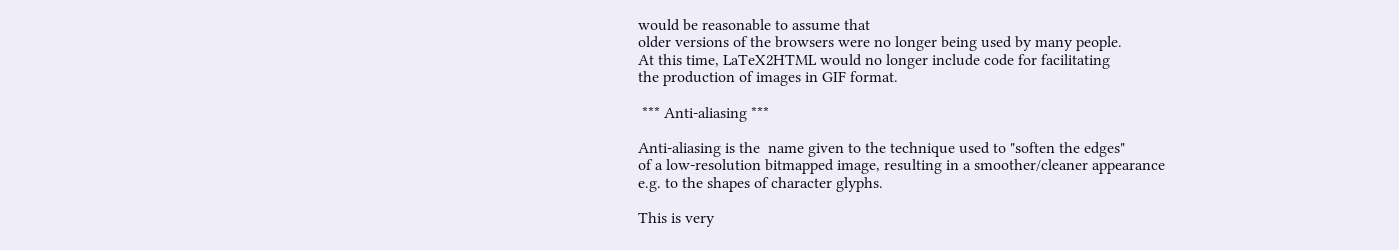would be reasonable to assume that
older versions of the browsers were no longer being used by many people.
At this time, LaTeX2HTML would no longer include code for facilitating
the production of images in GIF format.

 *** Anti-aliasing ***

Anti-aliasing is the  name given to the technique used to "soften the edges"
of a low-resolution bitmapped image, resulting in a smoother/cleaner appearance
e.g. to the shapes of character glyphs.

This is very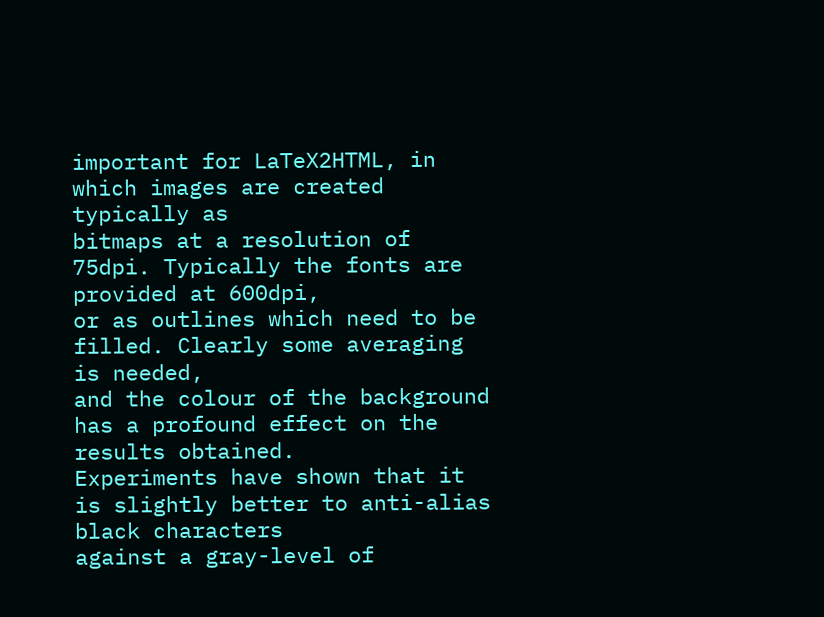important for LaTeX2HTML, in which images are created typically as
bitmaps at a resolution of 75dpi. Typically the fonts are provided at 600dpi,
or as outlines which need to be filled. Clearly some averaging is needed,
and the colour of the background has a profound effect on the results obtained.
Experiments have shown that it is slightly better to anti-alias black characters
against a gray-level of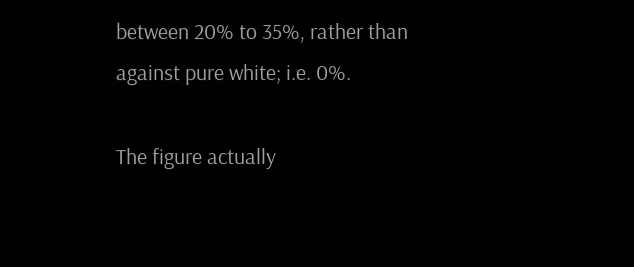between 20% to 35%, rather than against pure white; i.e. 0%.

The figure actually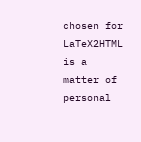chosen for LaTeX2HTML is a matter of personal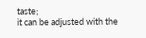taste;
it can be adjusted with the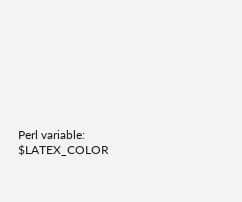Perl variable: $LATEX_COLOR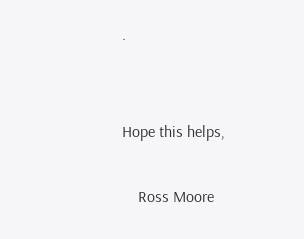.


Hope this helps,

    Ross Moore